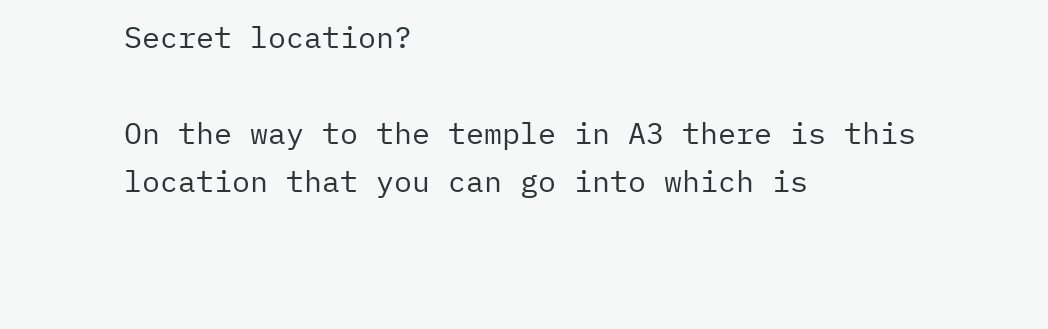Secret location?

On the way to the temple in A3 there is this location that you can go into which is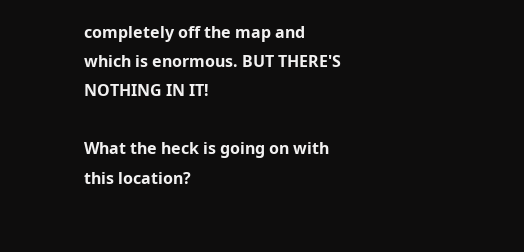completely off the map and which is enormous. BUT THERE'S NOTHING IN IT!

What the heck is going on with this location?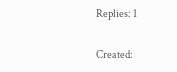Replies: 1

Created: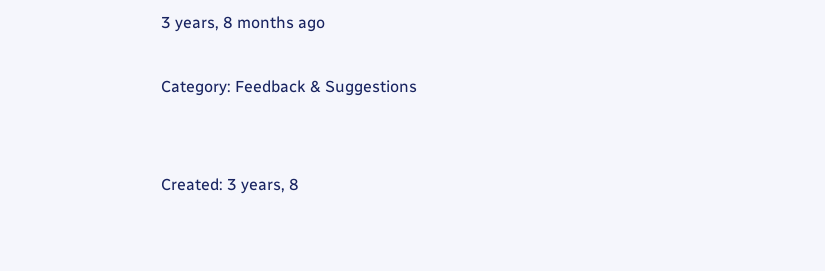3 years, 8 months ago

Category: Feedback & Suggestions


Created: 3 years, 8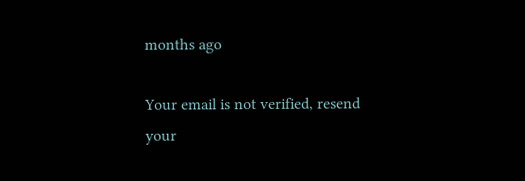months ago

Your email is not verified, resend your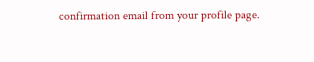confirmation email from your profile page.